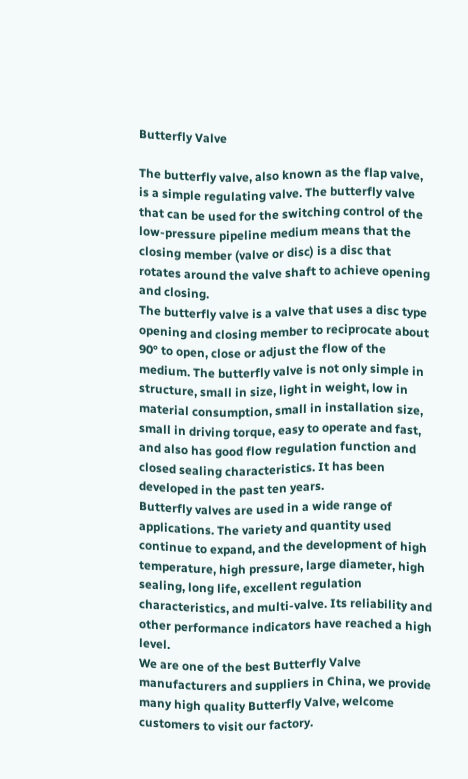Butterfly Valve

The butterfly valve, also known as the flap valve, is a simple regulating valve. The butterfly valve that can be used for the switching control of the low-pressure pipeline medium means that the closing member (valve or disc) is a disc that rotates around the valve shaft to achieve opening and closing.
The butterfly valve is a valve that uses a disc type opening and closing member to reciprocate about 90° to open, close or adjust the flow of the medium. The butterfly valve is not only simple in structure, small in size, light in weight, low in material consumption, small in installation size, small in driving torque, easy to operate and fast, and also has good flow regulation function and closed sealing characteristics. It has been developed in the past ten years.
Butterfly valves are used in a wide range of applications. The variety and quantity used continue to expand, and the development of high temperature, high pressure, large diameter, high sealing, long life, excellent regulation characteristics, and multi-valve. Its reliability and other performance indicators have reached a high level.
We are one of the best Butterfly Valve manufacturers and suppliers in China, we provide many high quality Butterfly Valve, welcome customers to visit our factory.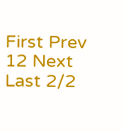First Prev 12 Next Last 2/2